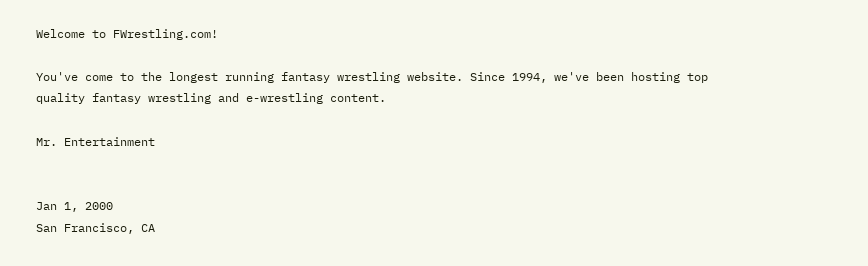Welcome to FWrestling.com!

You've come to the longest running fantasy wrestling website. Since 1994, we've been hosting top quality fantasy wrestling and e-wrestling content.

Mr. Entertainment


Jan 1, 2000
San Francisco, CA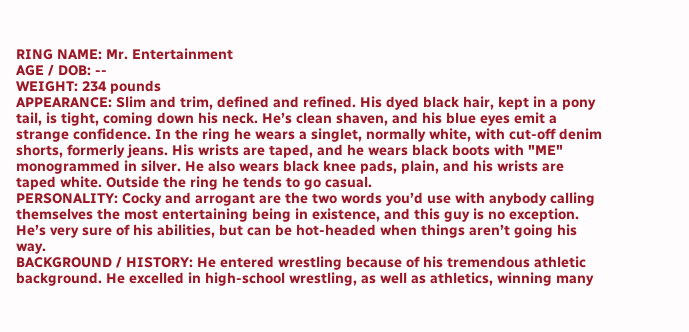RING NAME: Mr. Entertainment
AGE / DOB: --
WEIGHT: 234 pounds
APPEARANCE: Slim and trim, defined and refined. His dyed black hair, kept in a pony tail, is tight, coming down his neck. He’s clean shaven, and his blue eyes emit a strange confidence. In the ring he wears a singlet, normally white, with cut-off denim shorts, formerly jeans. His wrists are taped, and he wears black boots with "ME" monogrammed in silver. He also wears black knee pads, plain, and his wrists are taped white. Outside the ring he tends to go casual.
PERSONALITY: Cocky and arrogant are the two words you’d use with anybody calling themselves the most entertaining being in existence, and this guy is no exception. He’s very sure of his abilities, but can be hot-headed when things aren’t going his way.
BACKGROUND / HISTORY: He entered wrestling because of his tremendous athletic background. He excelled in high-school wrestling, as well as athletics, winning many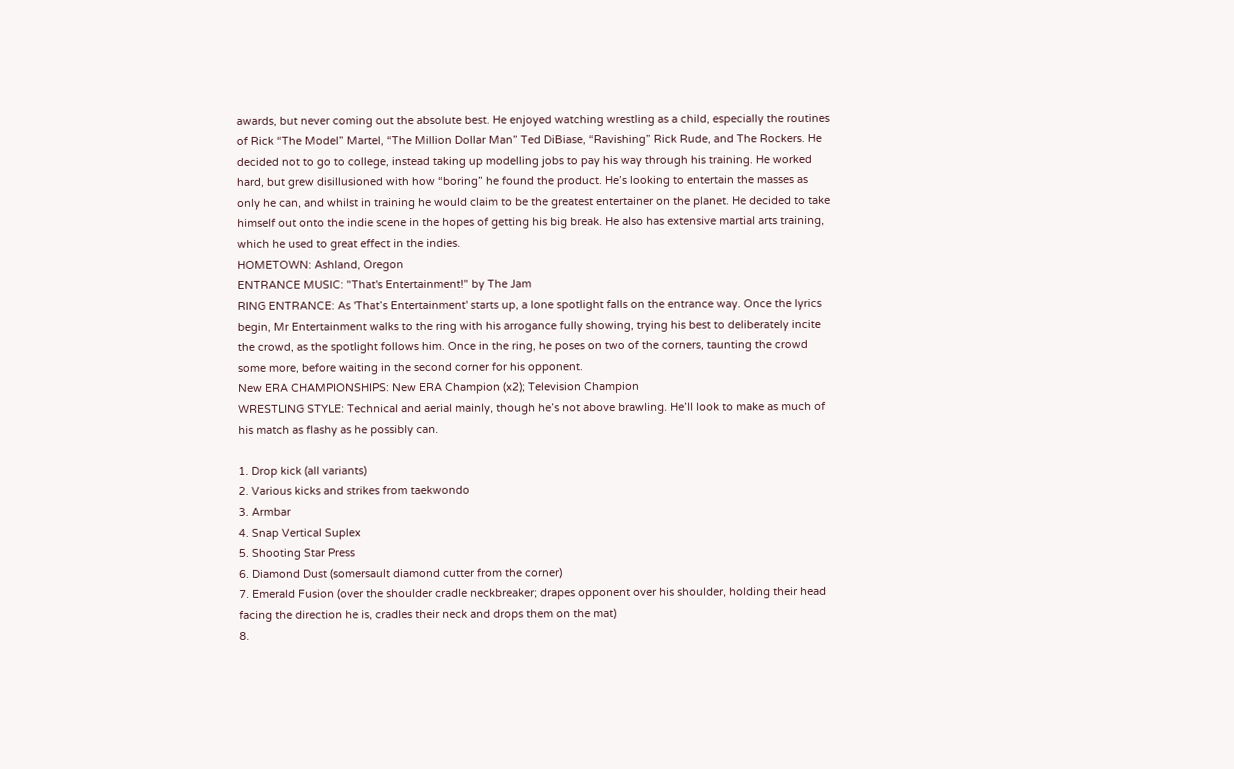awards, but never coming out the absolute best. He enjoyed watching wrestling as a child, especially the routines of Rick “The Model” Martel, “The Million Dollar Man” Ted DiBiase, “Ravishing” Rick Rude, and The Rockers. He decided not to go to college, instead taking up modelling jobs to pay his way through his training. He worked hard, but grew disillusioned with how “boring” he found the product. He’s looking to entertain the masses as only he can, and whilst in training he would claim to be the greatest entertainer on the planet. He decided to take himself out onto the indie scene in the hopes of getting his big break. He also has extensive martial arts training, which he used to great effect in the indies.
HOMETOWN: Ashland, Oregon
ENTRANCE MUSIC: "That's Entertainment!" by The Jam
RING ENTRANCE: As 'That’s Entertainment' starts up, a lone spotlight falls on the entrance way. Once the lyrics begin, Mr Entertainment walks to the ring with his arrogance fully showing, trying his best to deliberately incite the crowd, as the spotlight follows him. Once in the ring, he poses on two of the corners, taunting the crowd some more, before waiting in the second corner for his opponent.
New ERA CHAMPIONSHIPS: New ERA Champion (x2); Television Champion
WRESTLING STYLE: Technical and aerial mainly, though he’s not above brawling. He’ll look to make as much of his match as flashy as he possibly can.

1. Drop kick (all variants)
2. Various kicks and strikes from taekwondo
3. Armbar
4. Snap Vertical Suplex
5. Shooting Star Press
6. Diamond Dust (somersault diamond cutter from the corner)
7. Emerald Fusion (over the shoulder cradle neckbreaker; drapes opponent over his shoulder, holding their head facing the direction he is, cradles their neck and drops them on the mat)
8.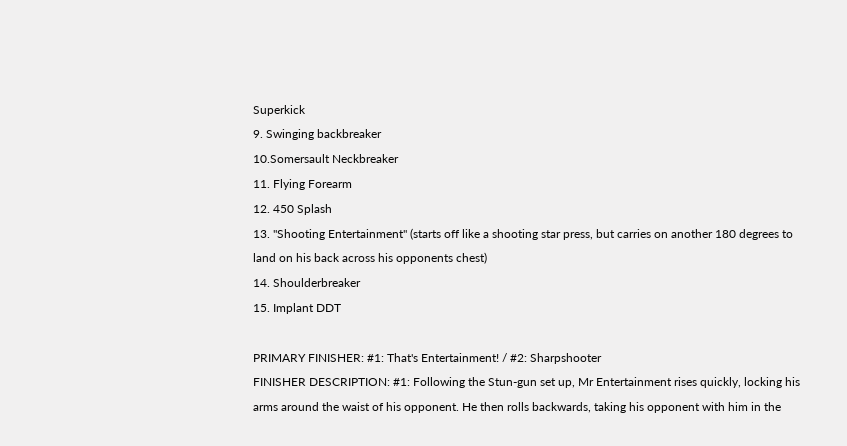Superkick
9. Swinging backbreaker
10.Somersault Neckbreaker
11. Flying Forearm
12. 450 Splash
13. "Shooting Entertainment" (starts off like a shooting star press, but carries on another 180 degrees to land on his back across his opponents chest)
14. Shoulderbreaker
15. Implant DDT

PRIMARY FINISHER: #1: That's Entertainment! / #2: Sharpshooter
FINISHER DESCRIPTION: #1: Following the Stun-gun set up, Mr Entertainment rises quickly, locking his arms around the waist of his opponent. He then rolls backwards, taking his opponent with him in the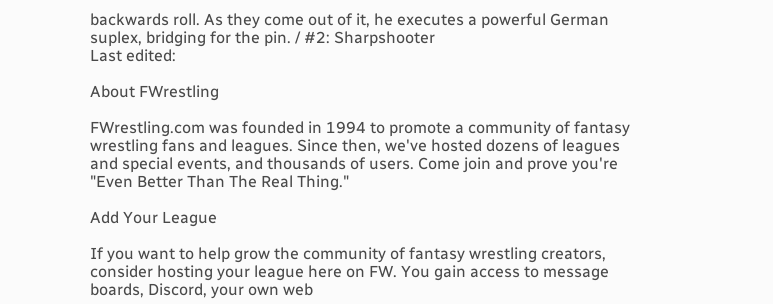backwards roll. As they come out of it, he executes a powerful German suplex, bridging for the pin. / #2: Sharpshooter
Last edited:

About FWrestling

FWrestling.com was founded in 1994 to promote a community of fantasy wrestling fans and leagues. Since then, we've hosted dozens of leagues and special events, and thousands of users. Come join and prove you're "Even Better Than The Real Thing."

Add Your League

If you want to help grow the community of fantasy wrestling creators, consider hosting your league here on FW. You gain access to message boards, Discord, your own web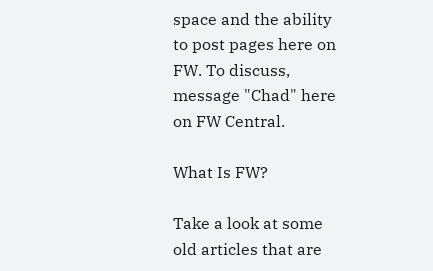space and the ability to post pages here on FW. To discuss, message "Chad" here on FW Central.

What Is FW?

Take a look at some old articles that are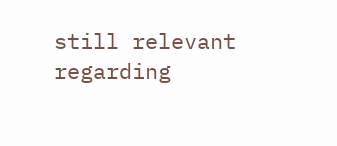still relevant regarding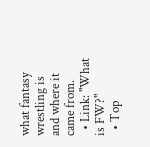what fantasy wrestling is and where it came from.
  • Link: "What is FW?"
  • Top